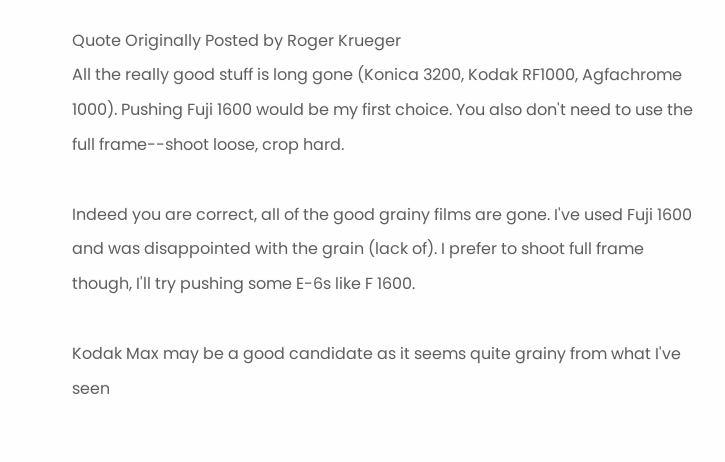Quote Originally Posted by Roger Krueger
All the really good stuff is long gone (Konica 3200, Kodak RF1000, Agfachrome 1000). Pushing Fuji 1600 would be my first choice. You also don't need to use the full frame--shoot loose, crop hard.

Indeed you are correct, all of the good grainy films are gone. I've used Fuji 1600 and was disappointed with the grain (lack of). I prefer to shoot full frame though, I'll try pushing some E-6s like F 1600.

Kodak Max may be a good candidate as it seems quite grainy from what I've seen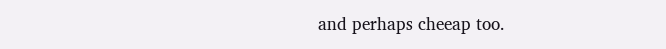and perhaps cheeap too.